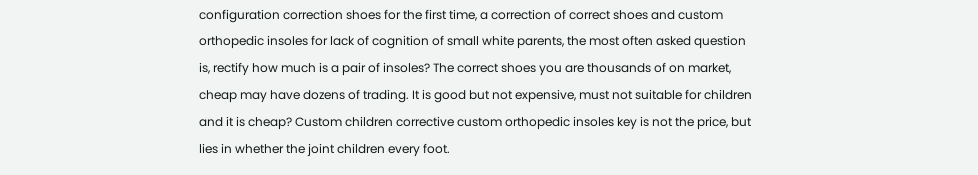configuration correction shoes for the first time, a correction of correct shoes and custom orthopedic insoles for lack of cognition of small white parents, the most often asked question is, rectify how much is a pair of insoles? The correct shoes you are thousands of on market, cheap may have dozens of trading. It is good but not expensive, must not suitable for children and it is cheap? Custom children corrective custom orthopedic insoles key is not the price, but lies in whether the joint children every foot.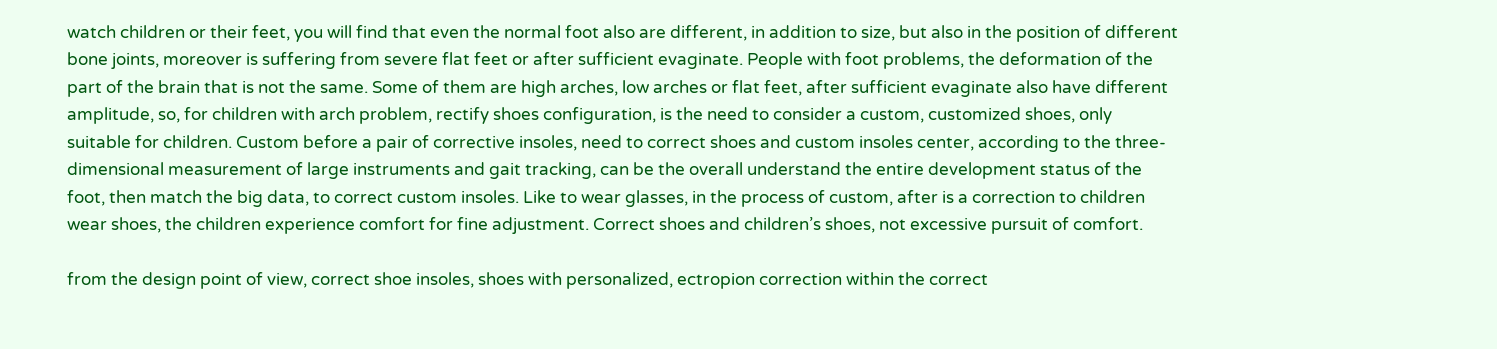watch children or their feet, you will find that even the normal foot also are different, in addition to size, but also in the position of different bone joints, moreover is suffering from severe flat feet or after sufficient evaginate. People with foot problems, the deformation of the part of the brain that is not the same. Some of them are high arches, low arches or flat feet, after sufficient evaginate also have different amplitude, so, for children with arch problem, rectify shoes configuration, is the need to consider a custom, customized shoes, only suitable for children. Custom before a pair of corrective insoles, need to correct shoes and custom insoles center, according to the three-dimensional measurement of large instruments and gait tracking, can be the overall understand the entire development status of the foot, then match the big data, to correct custom insoles. Like to wear glasses, in the process of custom, after is a correction to children wear shoes, the children experience comfort for fine adjustment. Correct shoes and children’s shoes, not excessive pursuit of comfort.

from the design point of view, correct shoe insoles, shoes with personalized, ectropion correction within the correct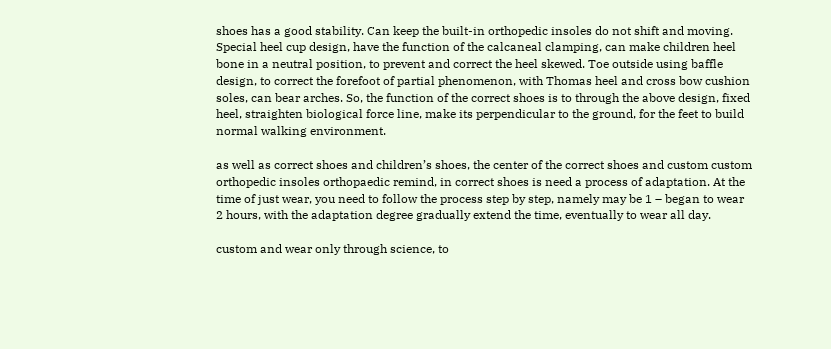shoes has a good stability. Can keep the built-in orthopedic insoles do not shift and moving. Special heel cup design, have the function of the calcaneal clamping, can make children heel bone in a neutral position, to prevent and correct the heel skewed. Toe outside using baffle design, to correct the forefoot of partial phenomenon, with Thomas heel and cross bow cushion soles, can bear arches. So, the function of the correct shoes is to through the above design, fixed heel, straighten biological force line, make its perpendicular to the ground, for the feet to build normal walking environment.

as well as correct shoes and children’s shoes, the center of the correct shoes and custom custom orthopedic insoles orthopaedic remind, in correct shoes is need a process of adaptation. At the time of just wear, you need to follow the process step by step, namely may be 1 – began to wear 2 hours, with the adaptation degree gradually extend the time, eventually to wear all day.

custom and wear only through science, to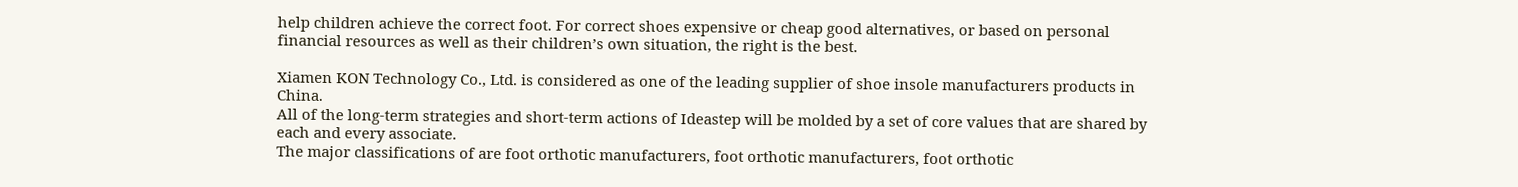help children achieve the correct foot. For correct shoes expensive or cheap good alternatives, or based on personal financial resources as well as their children’s own situation, the right is the best.

Xiamen KON Technology Co., Ltd. is considered as one of the leading supplier of shoe insole manufacturers products in China.
All of the long-term strategies and short-term actions of Ideastep will be molded by a set of core values that are shared by each and every associate.
The major classifications of are foot orthotic manufacturers, foot orthotic manufacturers, foot orthotic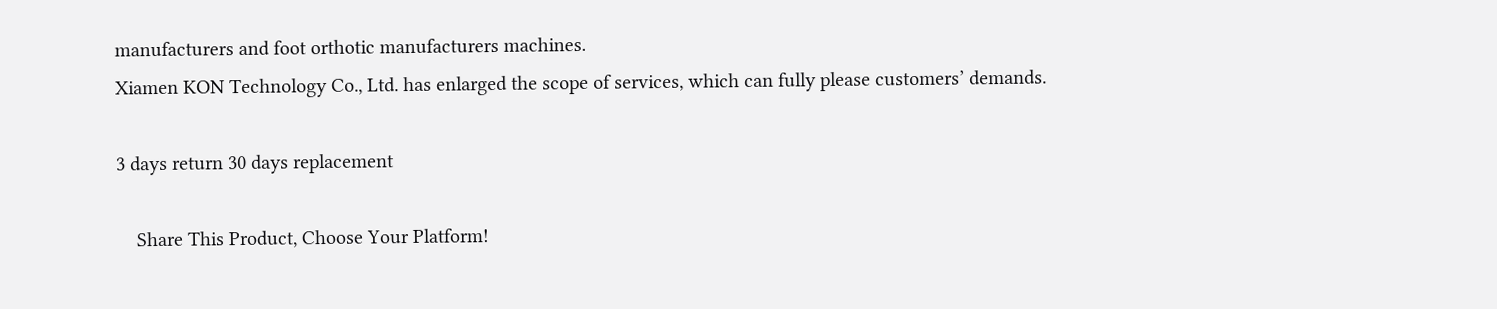manufacturers and foot orthotic manufacturers machines.
Xiamen KON Technology Co., Ltd. has enlarged the scope of services, which can fully please customers’ demands.

3 days return 30 days replacement

    Share This Product, Choose Your Platform!